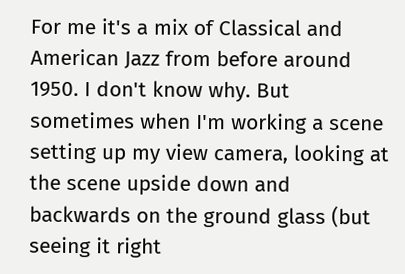For me it's a mix of Classical and American Jazz from before around 1950. I don't know why. But sometimes when I'm working a scene setting up my view camera, looking at the scene upside down and backwards on the ground glass (but seeing it right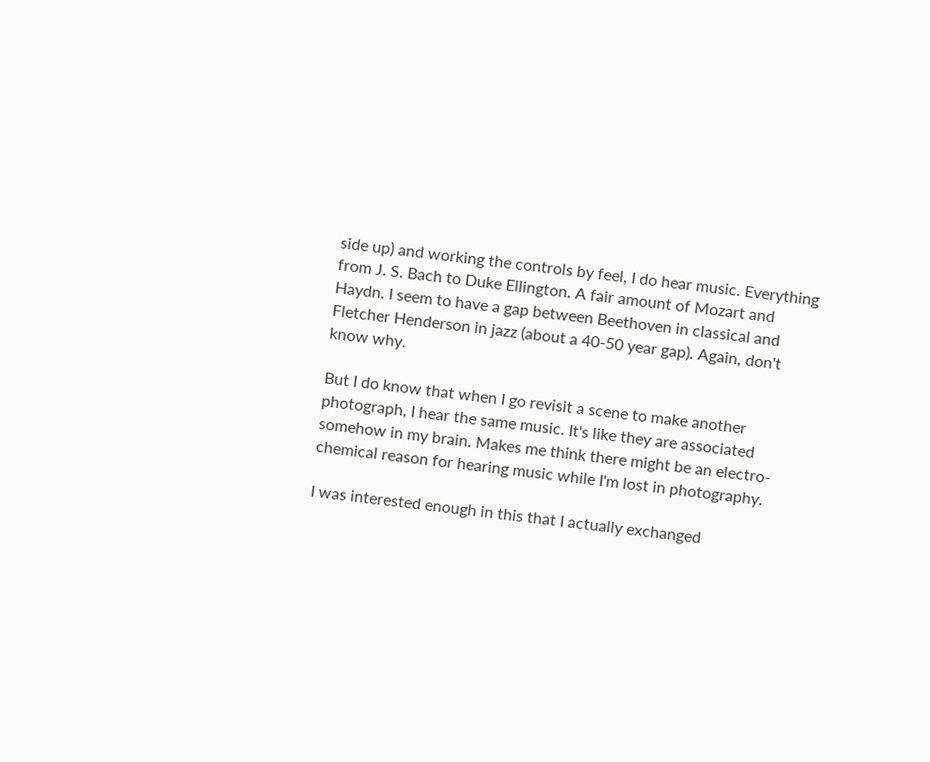side up) and working the controls by feel, I do hear music. Everything from J. S. Bach to Duke Ellington. A fair amount of Mozart and Haydn. I seem to have a gap between Beethoven in classical and Fletcher Henderson in jazz (about a 40-50 year gap). Again, don't know why.

But I do know that when I go revisit a scene to make another photograph, I hear the same music. It's like they are associated somehow in my brain. Makes me think there might be an electro-chemical reason for hearing music while I'm lost in photography.

I was interested enough in this that I actually exchanged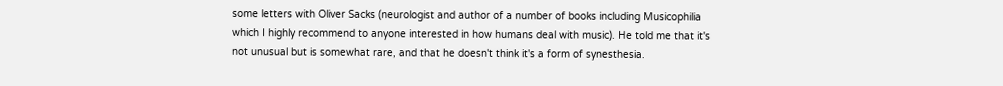some letters with Oliver Sacks (neurologist and author of a number of books including Musicophilia which I highly recommend to anyone interested in how humans deal with music). He told me that it's not unusual but is somewhat rare, and that he doesn't think it's a form of synesthesia.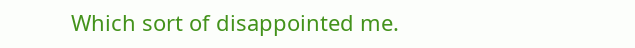Which sort of disappointed me.